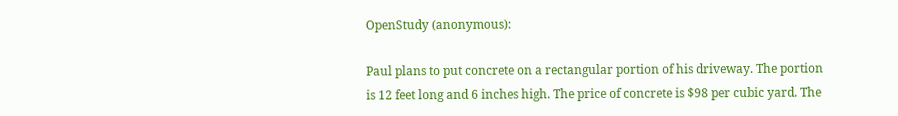OpenStudy (anonymous):

Paul plans to put concrete on a rectangular portion of his driveway. The portion is 12 feet long and 6 inches high. The price of concrete is $98 per cubic yard. The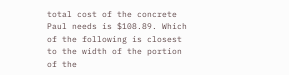total cost of the concrete Paul needs is $108.89. Which of the following is closest to the width of the portion of the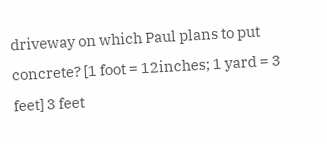driveway on which Paul plans to put concrete? [1 foot = 12inches; 1 yard = 3 feet] 3 feet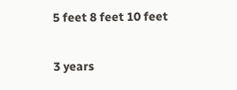5 feet 8 feet 10 feet

3 years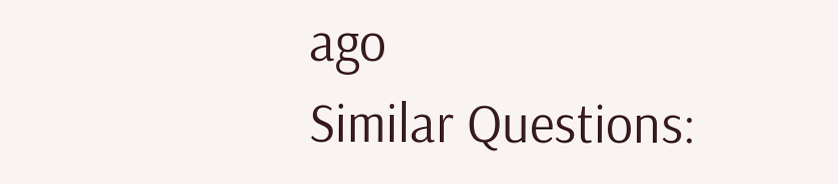ago
Similar Questions: